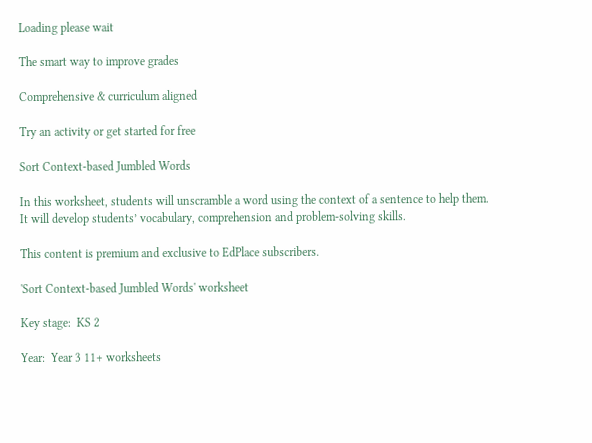Loading please wait

The smart way to improve grades

Comprehensive & curriculum aligned

Try an activity or get started for free

Sort Context-based Jumbled Words

In this worksheet, students will unscramble a word using the context of a sentence to help them. It will develop students’ vocabulary, comprehension and problem-solving skills.

This content is premium and exclusive to EdPlace subscribers.

'Sort Context-based Jumbled Words' worksheet

Key stage:  KS 2

Year:  Year 3 11+ worksheets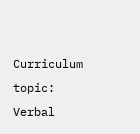Curriculum topic:   Verbal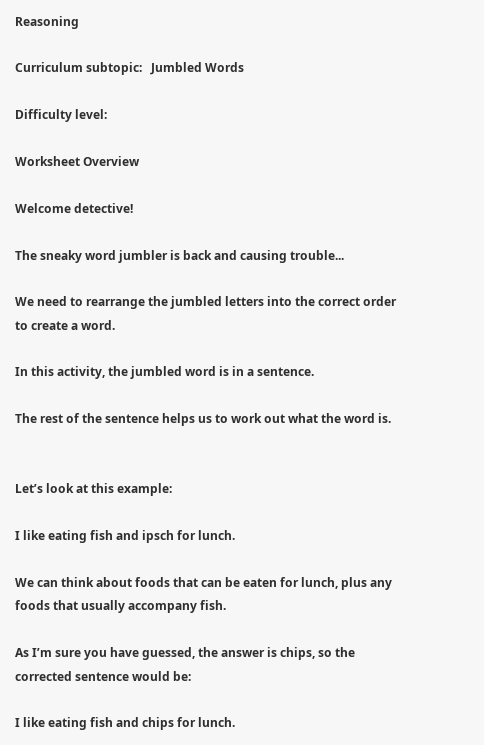Reasoning

Curriculum subtopic:   Jumbled Words

Difficulty level:

Worksheet Overview

Welcome detective!

The sneaky word jumbler is back and causing trouble...

We need to rearrange the jumbled letters into the correct order to create a word.

In this activity, the jumbled word is in a sentence.

The rest of the sentence helps us to work out what the word is.


Let’s look at this example:

I like eating fish and ipsch for lunch.

We can think about foods that can be eaten for lunch, plus any foods that usually accompany fish.

As I’m sure you have guessed, the answer is chips, so the corrected sentence would be:

I like eating fish and chips for lunch.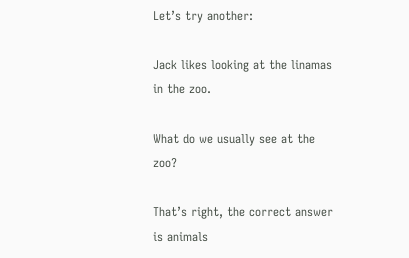Let’s try another:

Jack likes looking at the linamas in the zoo.

What do we usually see at the zoo?

That’s right, the correct answer is animals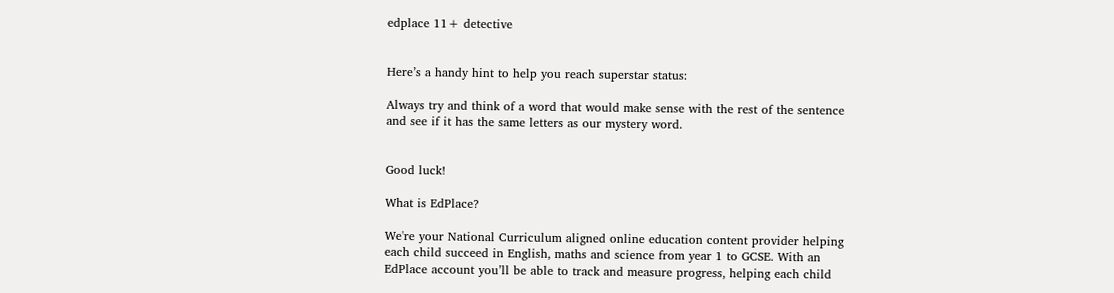edplace 11+ detective


Here’s a handy hint to help you reach superstar status:

Always try and think of a word that would make sense with the rest of the sentence and see if it has the same letters as our mystery word.


Good luck!

What is EdPlace?

We're your National Curriculum aligned online education content provider helping each child succeed in English, maths and science from year 1 to GCSE. With an EdPlace account you’ll be able to track and measure progress, helping each child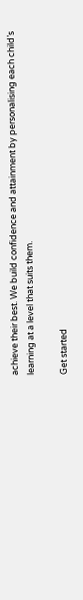achieve their best. We build confidence and attainment by personalising each child’s learning at a level that suits them.

Get started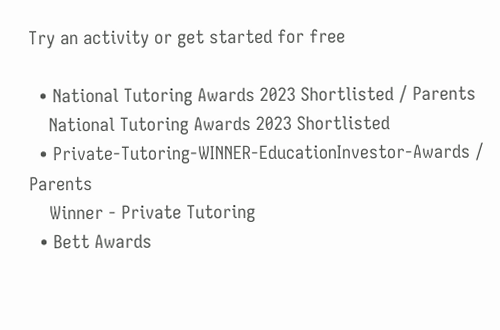Try an activity or get started for free

  • National Tutoring Awards 2023 Shortlisted / Parents
    National Tutoring Awards 2023 Shortlisted
  • Private-Tutoring-WINNER-EducationInvestor-Awards / Parents
    Winner - Private Tutoring
  • Bett Awards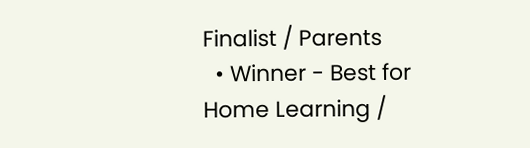Finalist / Parents
  • Winner - Best for Home Learning /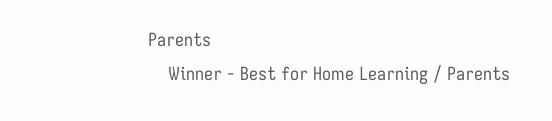Parents
    Winner - Best for Home Learning / Parents